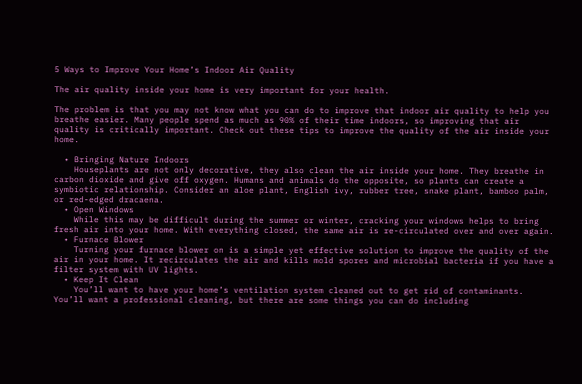5 Ways to Improve Your Home’s Indoor Air Quality

The air quality inside your home is very important for your health.

The problem is that you may not know what you can do to improve that indoor air quality to help you breathe easier. Many people spend as much as 90% of their time indoors, so improving that air quality is critically important. Check out these tips to improve the quality of the air inside your home.

  • Bringing Nature Indoors
    Houseplants are not only decorative, they also clean the air inside your home. They breathe in carbon dioxide and give off oxygen. Humans and animals do the opposite, so plants can create a symbiotic relationship. Consider an aloe plant, English ivy, rubber tree, snake plant, bamboo palm, or red-edged dracaena.
  • Open Windows
    While this may be difficult during the summer or winter, cracking your windows helps to bring fresh air into your home. With everything closed, the same air is re-circulated over and over again.
  • Furnace Blower
    Turning your furnace blower on is a simple yet effective solution to improve the quality of the air in your home. It recirculates the air and kills mold spores and microbial bacteria if you have a filter system with UV lights.
  • Keep It Clean
    You’ll want to have your home’s ventilation system cleaned out to get rid of contaminants. You’ll want a professional cleaning, but there are some things you can do including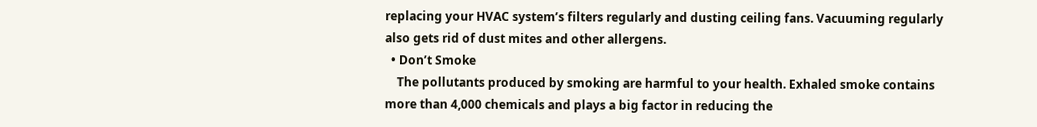replacing your HVAC system’s filters regularly and dusting ceiling fans. Vacuuming regularly also gets rid of dust mites and other allergens.
  • Don’t Smoke
    The pollutants produced by smoking are harmful to your health. Exhaled smoke contains more than 4,000 chemicals and plays a big factor in reducing the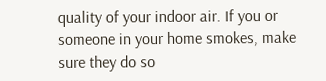quality of your indoor air. If you or someone in your home smokes, make sure they do so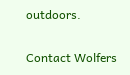outdoors.

Contact Wolfers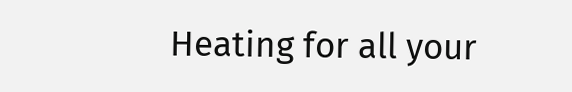Heating for all your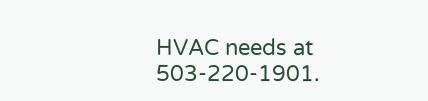HVAC needs at 503-220-1901.